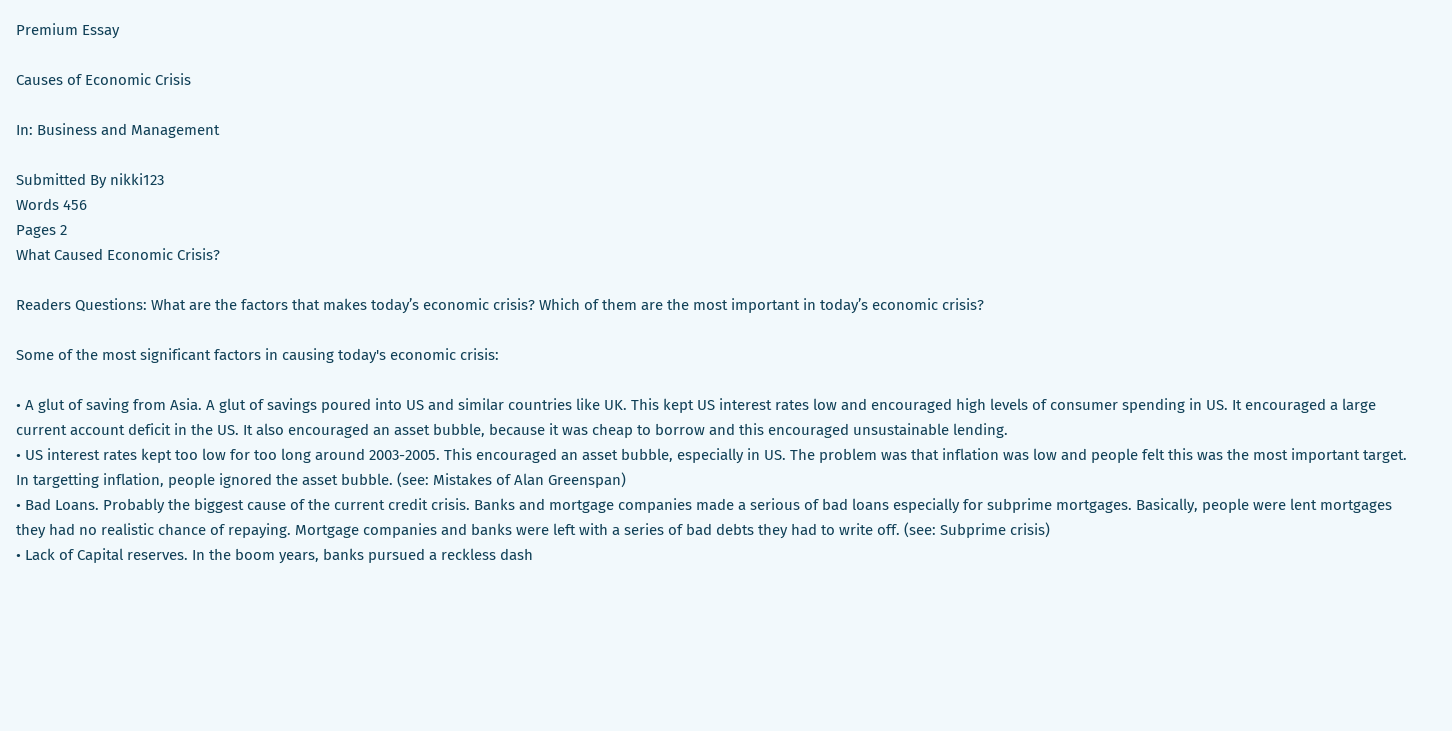Premium Essay

Causes of Economic Crisis

In: Business and Management

Submitted By nikki123
Words 456
Pages 2
What Caused Economic Crisis?

Readers Questions: What are the factors that makes today’s economic crisis? Which of them are the most important in today’s economic crisis?

Some of the most significant factors in causing today's economic crisis:

• A glut of saving from Asia. A glut of savings poured into US and similar countries like UK. This kept US interest rates low and encouraged high levels of consumer spending in US. It encouraged a large current account deficit in the US. It also encouraged an asset bubble, because it was cheap to borrow and this encouraged unsustainable lending.
• US interest rates kept too low for too long around 2003-2005. This encouraged an asset bubble, especially in US. The problem was that inflation was low and people felt this was the most important target. In targetting inflation, people ignored the asset bubble. (see: Mistakes of Alan Greenspan)
• Bad Loans. Probably the biggest cause of the current credit crisis. Banks and mortgage companies made a serious of bad loans especially for subprime mortgages. Basically, people were lent mortgages they had no realistic chance of repaying. Mortgage companies and banks were left with a series of bad debts they had to write off. (see: Subprime crisis)
• Lack of Capital reserves. In the boom years, banks pursued a reckless dash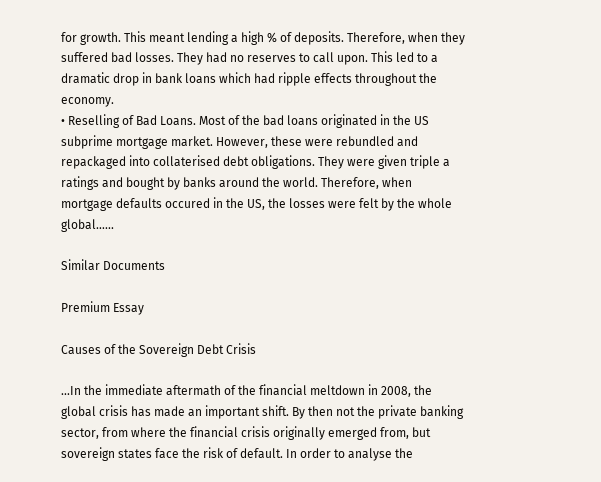for growth. This meant lending a high % of deposits. Therefore, when they suffered bad losses. They had no reserves to call upon. This led to a dramatic drop in bank loans which had ripple effects throughout the economy.
• Reselling of Bad Loans. Most of the bad loans originated in the US subprime mortgage market. However, these were rebundled and repackaged into collaterised debt obligations. They were given triple a ratings and bought by banks around the world. Therefore, when mortgage defaults occured in the US, the losses were felt by the whole global…...

Similar Documents

Premium Essay

Causes of the Sovereign Debt Crisis

...In the immediate aftermath of the financial meltdown in 2008, the global crisis has made an important shift. By then not the private banking sector, from where the financial crisis originally emerged from, but sovereign states face the risk of default. In order to analyse the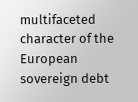multifaceted character of the European sovereign debt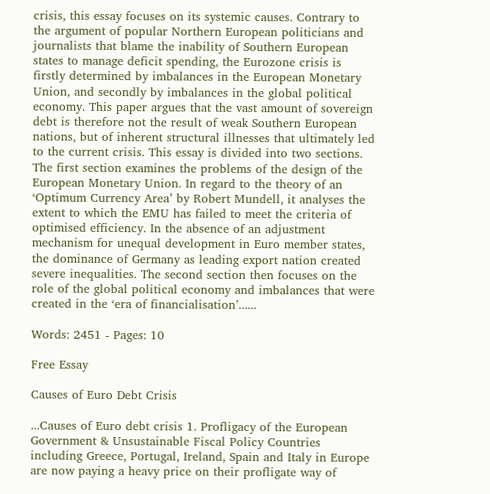crisis, this essay focuses on its systemic causes. Contrary to the argument of popular Northern European politicians and journalists that blame the inability of Southern European states to manage deficit spending, the Eurozone crisis is firstly determined by imbalances in the European Monetary Union, and secondly by imbalances in the global political economy. This paper argues that the vast amount of sovereign debt is therefore not the result of weak Southern European nations, but of inherent structural illnesses that ultimately led to the current crisis. This essay is divided into two sections. The first section examines the problems of the design of the European Monetary Union. In regard to the theory of an ‘Optimum Currency Area’ by Robert Mundell, it analyses the extent to which the EMU has failed to meet the criteria of optimised efficiency. In the absence of an adjustment mechanism for unequal development in Euro member states, the dominance of Germany as leading export nation created severe inequalities. The second section then focuses on the role of the global political economy and imbalances that were created in the ‘era of financialisation’......

Words: 2451 - Pages: 10

Free Essay

Causes of Euro Debt Crisis

...Causes of Euro debt crisis 1. Profligacy of the European Government & Unsustainable Fiscal Policy Countries including Greece, Portugal, Ireland, Spain and Italy in Europe are now paying a heavy price on their profligate way of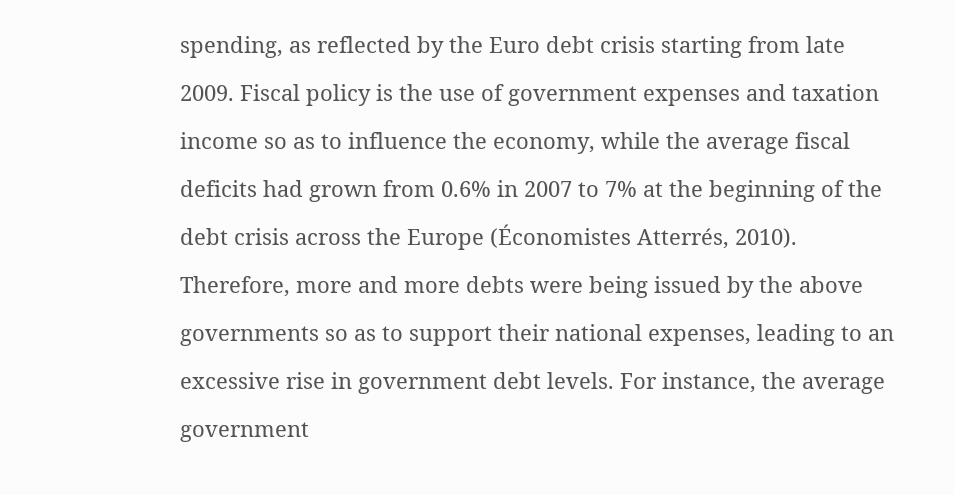spending, as reflected by the Euro debt crisis starting from late 2009. Fiscal policy is the use of government expenses and taxation income so as to influence the economy, while the average fiscal deficits had grown from 0.6% in 2007 to 7% at the beginning of the debt crisis across the Europe (Économistes Atterrés, 2010). Therefore, more and more debts were being issued by the above governments so as to support their national expenses, leading to an excessive rise in government debt levels. For instance, the average government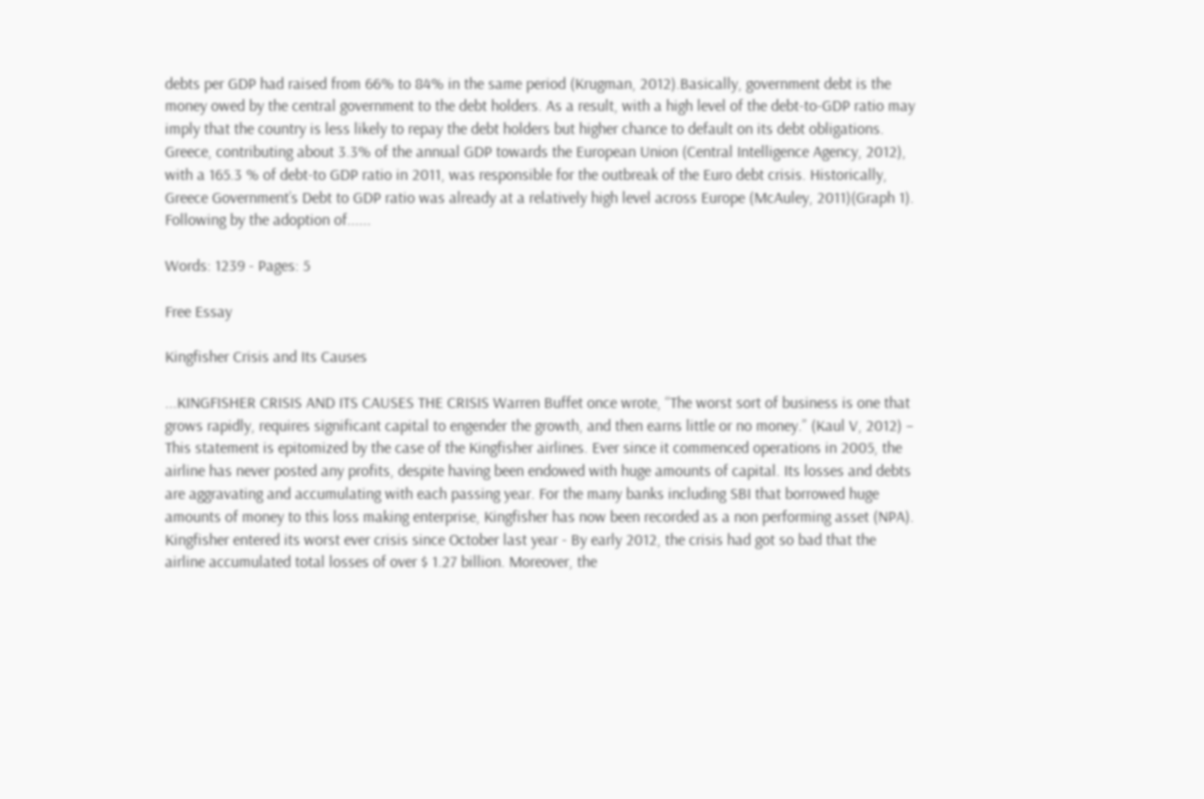debts per GDP had raised from 66% to 84% in the same period (Krugman, 2012).Basically, government debt is the money owed by the central government to the debt holders. As a result, with a high level of the debt-to-GDP ratio may imply that the country is less likely to repay the debt holders but higher chance to default on its debt obligations. Greece, contributing about 3.3% of the annual GDP towards the European Union (Central Intelligence Agency, 2012), with a 165.3 % of debt-to GDP ratio in 2011, was responsible for the outbreak of the Euro debt crisis. Historically, Greece Government’s Debt to GDP ratio was already at a relatively high level across Europe (McAuley, 2011)(Graph 1). Following by the adoption of......

Words: 1239 - Pages: 5

Free Essay

Kingfisher Crisis and Its Causes

...KINGFISHER CRISIS AND ITS CAUSES THE CRISIS Warren Buffet once wrote, “The worst sort of business is one that grows rapidly, requires significant capital to engender the growth, and then earns little or no money.” (Kaul V, 2012) – This statement is epitomized by the case of the Kingfisher airlines. Ever since it commenced operations in 2005, the airline has never posted any profits, despite having been endowed with huge amounts of capital. Its losses and debts are aggravating and accumulating with each passing year. For the many banks including SBI that borrowed huge amounts of money to this loss making enterprise, Kingfisher has now been recorded as a non performing asset (NPA). Kingfisher entered its worst ever crisis since October last year - By early 2012, the crisis had got so bad that the airline accumulated total losses of over $ 1.27 billion. Moreover, the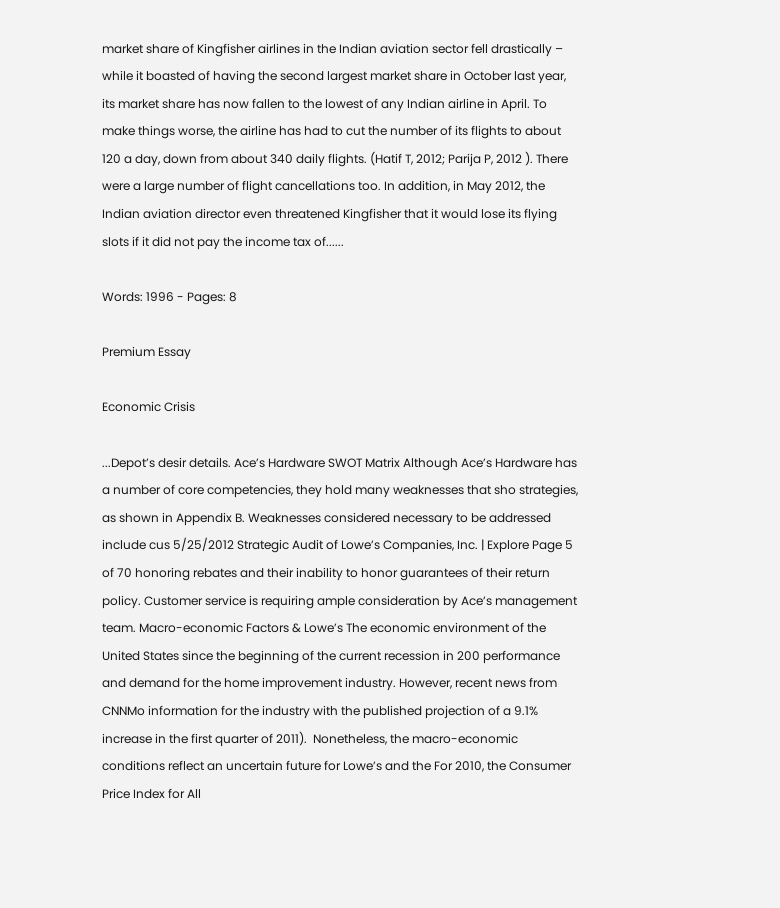market share of Kingfisher airlines in the Indian aviation sector fell drastically – while it boasted of having the second largest market share in October last year, its market share has now fallen to the lowest of any Indian airline in April. To make things worse, the airline has had to cut the number of its flights to about 120 a day, down from about 340 daily flights. (Hatif T, 2012; Parija P, 2012 ). There were a large number of flight cancellations too. In addition, in May 2012, the Indian aviation director even threatened Kingfisher that it would lose its flying slots if it did not pay the income tax of......

Words: 1996 - Pages: 8

Premium Essay

Economic Crisis

...Depot’s desir details. Ace’s Hardware SWOT Matrix Although Ace’s Hardware has a number of core competencies, they hold many weaknesses that sho strategies, as shown in Appendix B. Weaknesses considered necessary to be addressed include cus 5/25/2012 Strategic Audit of Lowe’s Companies, Inc. | Explore Page 5 of 70 honoring rebates and their inability to honor guarantees of their return policy. Customer service is requiring ample consideration by Ace’s management team. Macro-economic Factors & Lowe’s The economic environment of the United States since the beginning of the current recession in 200 performance and demand for the home improvement industry. However, recent news from CNNMo information for the industry with the published projection of a 9.1% increase in the first quarter of 2011).  Nonetheless, the macro-economic conditions reflect an uncertain future for Lowe’s and the For 2010, the Consumer Price Index for All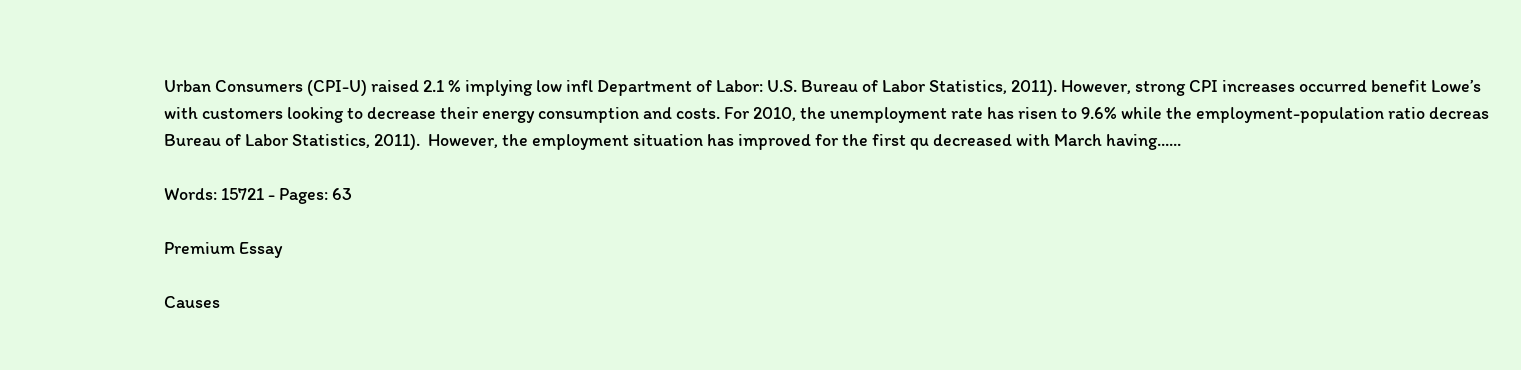Urban Consumers (CPI-U) raised 2.1 % implying low infl Department of Labor: U.S. Bureau of Labor Statistics, 2011). However, strong CPI increases occurred benefit Lowe’s with customers looking to decrease their energy consumption and costs. For 2010, the unemployment rate has risen to 9.6% while the employment-population ratio decreas Bureau of Labor Statistics, 2011).  However, the employment situation has improved for the first qu decreased with March having......

Words: 15721 - Pages: 63

Premium Essay

Causes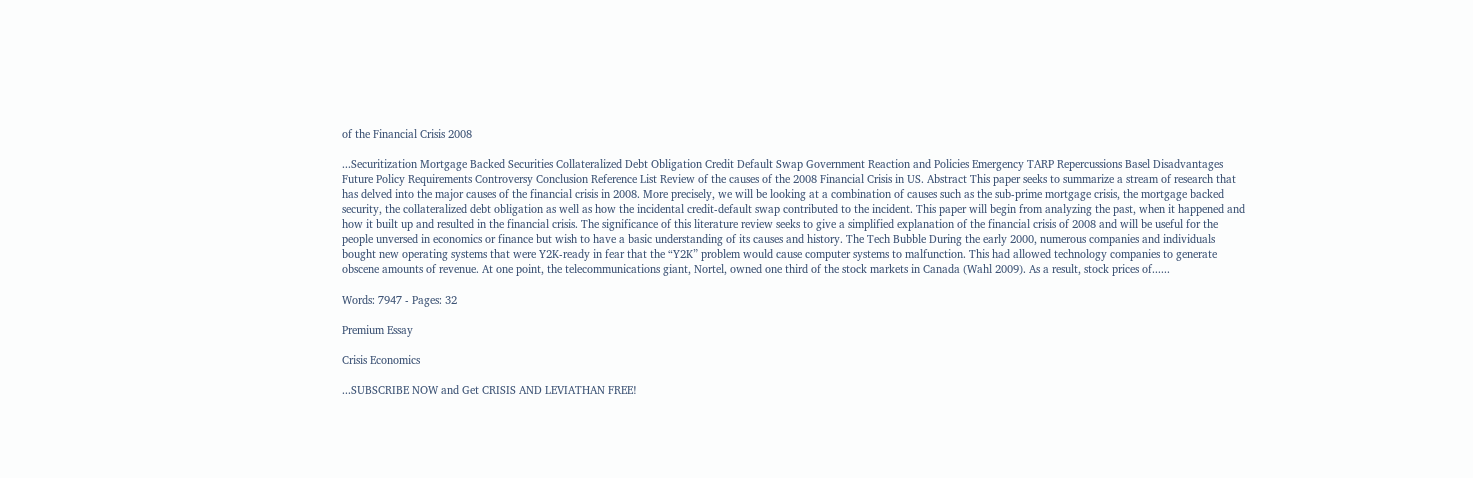of the Financial Crisis 2008

...Securitization Mortgage Backed Securities Collateralized Debt Obligation Credit Default Swap Government Reaction and Policies Emergency TARP Repercussions Basel Disadvantages Future Policy Requirements Controversy Conclusion Reference List Review of the causes of the 2008 Financial Crisis in US. Abstract This paper seeks to summarize a stream of research that has delved into the major causes of the financial crisis in 2008. More precisely, we will be looking at a combination of causes such as the sub-prime mortgage crisis, the mortgage backed security, the collateralized debt obligation as well as how the incidental credit-default swap contributed to the incident. This paper will begin from analyzing the past, when it happened and how it built up and resulted in the financial crisis. The significance of this literature review seeks to give a simplified explanation of the financial crisis of 2008 and will be useful for the people unversed in economics or finance but wish to have a basic understanding of its causes and history. The Tech Bubble During the early 2000, numerous companies and individuals bought new operating systems that were Y2K-ready in fear that the “Y2K” problem would cause computer systems to malfunction. This had allowed technology companies to generate obscene amounts of revenue. At one point, the telecommunications giant, Nortel, owned one third of the stock markets in Canada (Wahl 2009). As a result, stock prices of......

Words: 7947 - Pages: 32

Premium Essay

Crisis Economics

...SUBSCRIBE NOW and Get CRISIS AND LEVIATHAN FREE!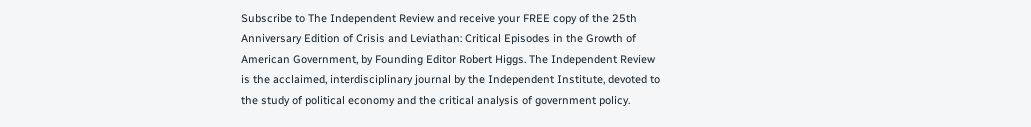Subscribe to The Independent Review and receive your FREE copy of the 25th Anniversary Edition of Crisis and Leviathan: Critical Episodes in the Growth of American Government, by Founding Editor Robert Higgs. The Independent Review is the acclaimed, interdisciplinary journal by the Independent Institute, devoted to the study of political economy and the critical analysis of government policy.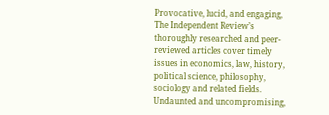Provocative, lucid, and engaging, The Independent Review’s thoroughly researched and peer-reviewed articles cover timely issues in economics, law, history, political science, philosophy, sociology and related fields. Undaunted and uncompromising,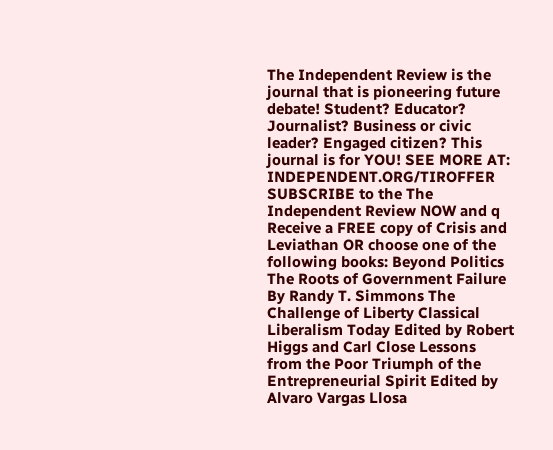The Independent Review is the journal that is pioneering future debate! Student? Educator? Journalist? Business or civic leader? Engaged citizen? This journal is for YOU! SEE MORE AT: INDEPENDENT.ORG/TIROFFER SUBSCRIBE to the The Independent Review NOW and q Receive a FREE copy of Crisis and Leviathan OR choose one of the following books: Beyond Politics The Roots of Government Failure By Randy T. Simmons The Challenge of Liberty Classical Liberalism Today Edited by Robert Higgs and Carl Close Lessons from the Poor Triumph of the Entrepreneurial Spirit Edited by Alvaro Vargas Llosa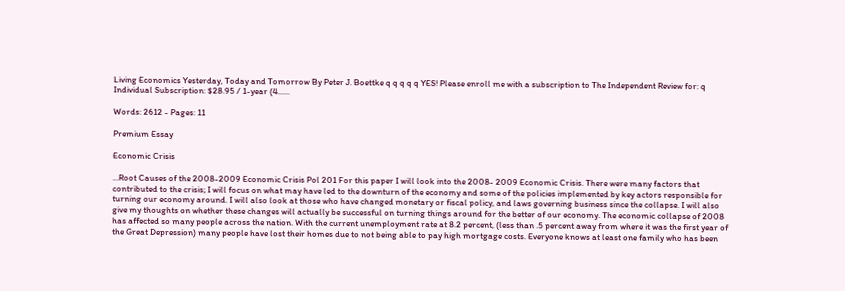Living Economics Yesterday, Today and Tomorrow By Peter J. Boettke q q q q q YES! Please enroll me with a subscription to The Independent Review for: q Individual Subscription: $28.95 / 1-year (4......

Words: 2612 - Pages: 11

Premium Essay

Economic Crisis

...Root Causes of the 2008-2009 Economic Crisis Pol 201 For this paper I will look into the 2008- 2009 Economic Crisis. There were many factors that contributed to the crisis; I will focus on what may have led to the downturn of the economy and some of the policies implemented by key actors responsible for turning our economy around. I will also look at those who have changed monetary or fiscal policy, and laws governing business since the collapse. I will also give my thoughts on whether these changes will actually be successful on turning things around for the better of our economy. The economic collapse of 2008 has affected so many people across the nation. With the current unemployment rate at 8.2 percent, (less than .5 percent away from where it was the first year of the Great Depression) many people have lost their homes due to not being able to pay high mortgage costs. Everyone knows at least one family who has been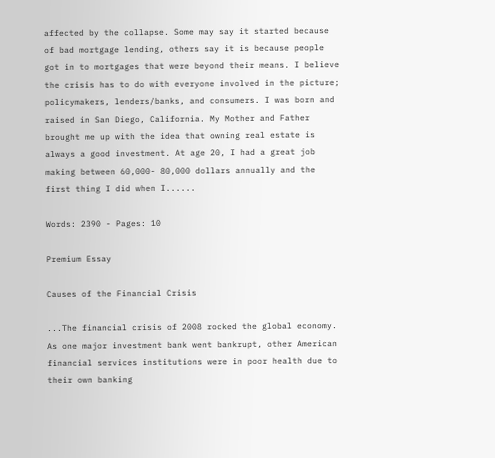affected by the collapse. Some may say it started because of bad mortgage lending, others say it is because people got in to mortgages that were beyond their means. I believe the crisis has to do with everyone involved in the picture; policymakers, lenders/banks, and consumers. I was born and raised in San Diego, California. My Mother and Father brought me up with the idea that owning real estate is always a good investment. At age 20, I had a great job making between 60,000- 80,000 dollars annually and the first thing I did when I......

Words: 2390 - Pages: 10

Premium Essay

Causes of the Financial Crisis

...The financial crisis of 2008 rocked the global economy. As one major investment bank went bankrupt, other American financial services institutions were in poor health due to their own banking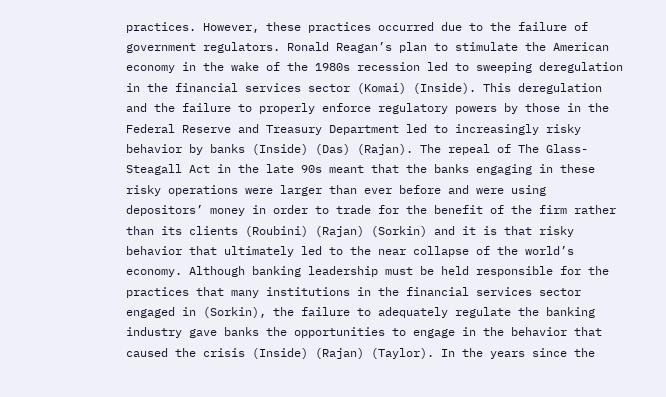practices. However, these practices occurred due to the failure of government regulators. Ronald Reagan’s plan to stimulate the American economy in the wake of the 1980s recession led to sweeping deregulation in the financial services sector (Komai) (Inside). This deregulation and the failure to properly enforce regulatory powers by those in the Federal Reserve and Treasury Department led to increasingly risky behavior by banks (Inside) (Das) (Rajan). The repeal of The Glass-Steagall Act in the late 90s meant that the banks engaging in these risky operations were larger than ever before and were using depositors’ money in order to trade for the benefit of the firm rather than its clients (Roubini) (Rajan) (Sorkin) and it is that risky behavior that ultimately led to the near collapse of the world’s economy. Although banking leadership must be held responsible for the practices that many institutions in the financial services sector engaged in (Sorkin), the failure to adequately regulate the banking industry gave banks the opportunities to engage in the behavior that caused the crisis (Inside) (Rajan) (Taylor). In the years since the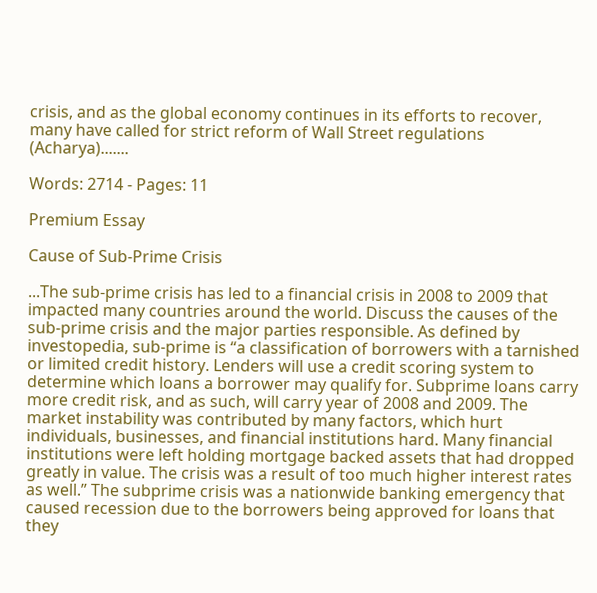crisis, and as the global economy continues in its efforts to recover, many have called for strict reform of Wall Street regulations (Acharya).......

Words: 2714 - Pages: 11

Premium Essay

Cause of Sub-Prime Crisis

...The sub-prime crisis has led to a financial crisis in 2008 to 2009 that impacted many countries around the world. Discuss the causes of the sub-prime crisis and the major parties responsible. As defined by investopedia, sub-prime is “a classification of borrowers with a tarnished or limited credit history. Lenders will use a credit scoring system to determine which loans a borrower may qualify for. Subprime loans carry more credit risk, and as such, will carry year of 2008 and 2009. The market instability was contributed by many factors, which hurt individuals, businesses, and financial institutions hard. Many financial institutions were left holding mortgage backed assets that had dropped greatly in value. The crisis was a result of too much higher interest rates as well.” The subprime crisis was a nationwide banking emergency that caused recession due to the borrowers being approved for loans that they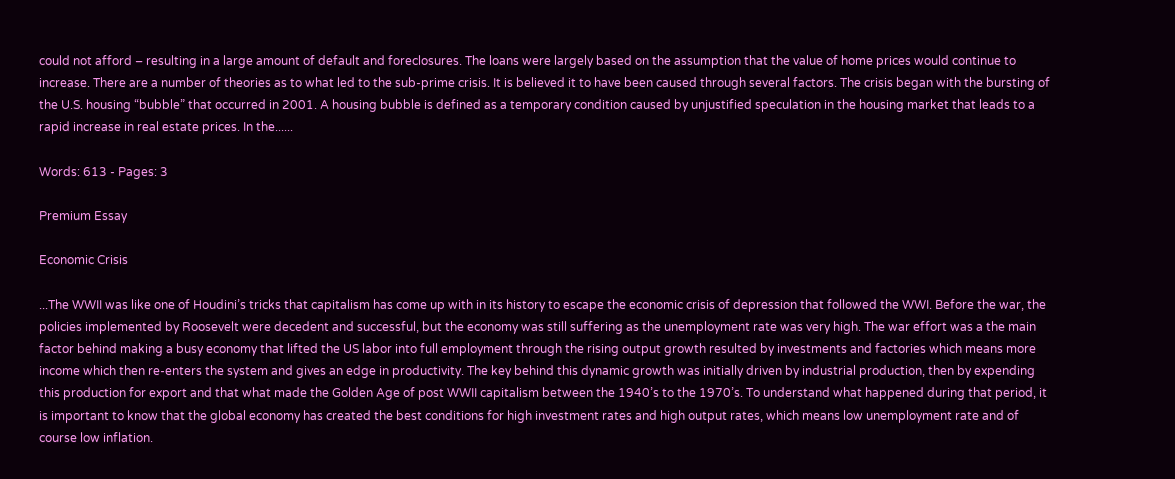could not afford – resulting in a large amount of default and foreclosures. The loans were largely based on the assumption that the value of home prices would continue to increase. There are a number of theories as to what led to the sub-prime crisis. It is believed it to have been caused through several factors. The crisis began with the bursting of the U.S. housing “bubble” that occurred in 2001. A housing bubble is defined as a temporary condition caused by unjustified speculation in the housing market that leads to a rapid increase in real estate prices. In the......

Words: 613 - Pages: 3

Premium Essay

Economic Crisis

...The WWII was like one of Houdini’s tricks that capitalism has come up with in its history to escape the economic crisis of depression that followed the WWI. Before the war, the policies implemented by Roosevelt were decedent and successful, but the economy was still suffering as the unemployment rate was very high. The war effort was a the main factor behind making a busy economy that lifted the US labor into full employment through the rising output growth resulted by investments and factories which means more income which then re-enters the system and gives an edge in productivity. The key behind this dynamic growth was initially driven by industrial production, then by expending this production for export and that what made the Golden Age of post WWII capitalism between the 1940’s to the 1970’s. To understand what happened during that period, it is important to know that the global economy has created the best conditions for high investment rates and high output rates, which means low unemployment rate and of course low inflation.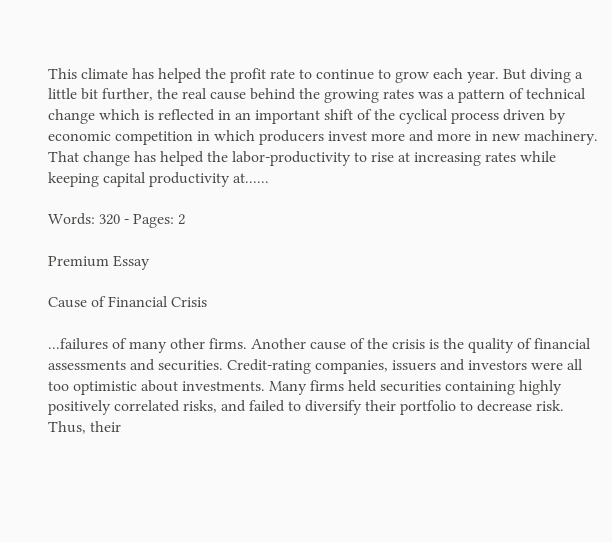This climate has helped the profit rate to continue to grow each year. But diving a little bit further, the real cause behind the growing rates was a pattern of technical change which is reflected in an important shift of the cyclical process driven by economic competition in which producers invest more and more in new machinery. That change has helped the labor-productivity to rise at increasing rates while keeping capital productivity at......

Words: 320 - Pages: 2

Premium Essay

Cause of Financial Crisis

...failures of many other firms. Another cause of the crisis is the quality of financial assessments and securities. Credit-rating companies, issuers and investors were all too optimistic about investments. Many firms held securities containing highly positively correlated risks, and failed to diversify their portfolio to decrease risk. Thus, their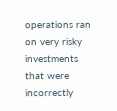operations ran on very risky investments that were incorrectly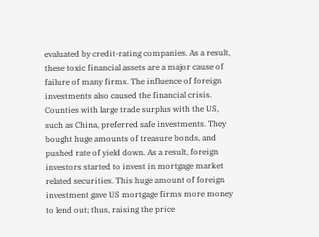evaluated by credit-rating companies. As a result, these toxic financial assets are a major cause of failure of many firms. The influence of foreign investments also caused the financial crisis. Counties with large trade surplus with the US, such as China, preferred safe investments. They bought huge amounts of treasure bonds, and pushed rate of yield down. As a result, foreign investors started to invest in mortgage market related securities. This huge amount of foreign investment gave US mortgage firms more money to lend out; thus, raising the price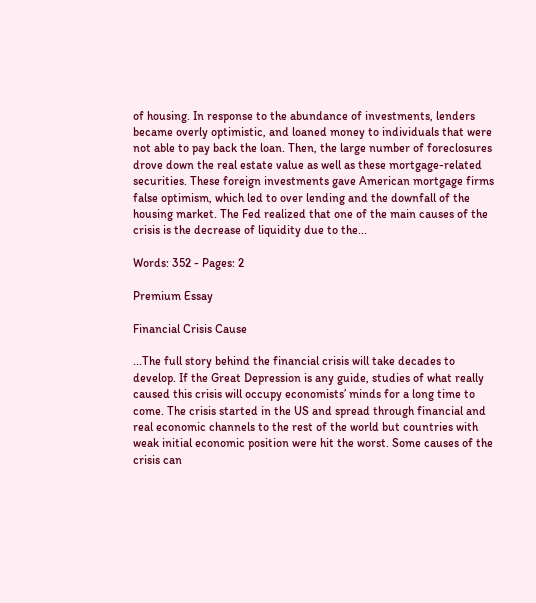of housing. In response to the abundance of investments, lenders became overly optimistic, and loaned money to individuals that were not able to pay back the loan. Then, the large number of foreclosures drove down the real estate value as well as these mortgage-related securities. These foreign investments gave American mortgage firms false optimism, which led to over lending and the downfall of the housing market. The Fed realized that one of the main causes of the crisis is the decrease of liquidity due to the...

Words: 352 - Pages: 2

Premium Essay

Financial Crisis Cause

...The full story behind the financial crisis will take decades to develop. If the Great Depression is any guide, studies of what really caused this crisis will occupy economists’ minds for a long time to come. The crisis started in the US and spread through financial and real economic channels to the rest of the world but countries with weak initial economic position were hit the worst. Some causes of the crisis can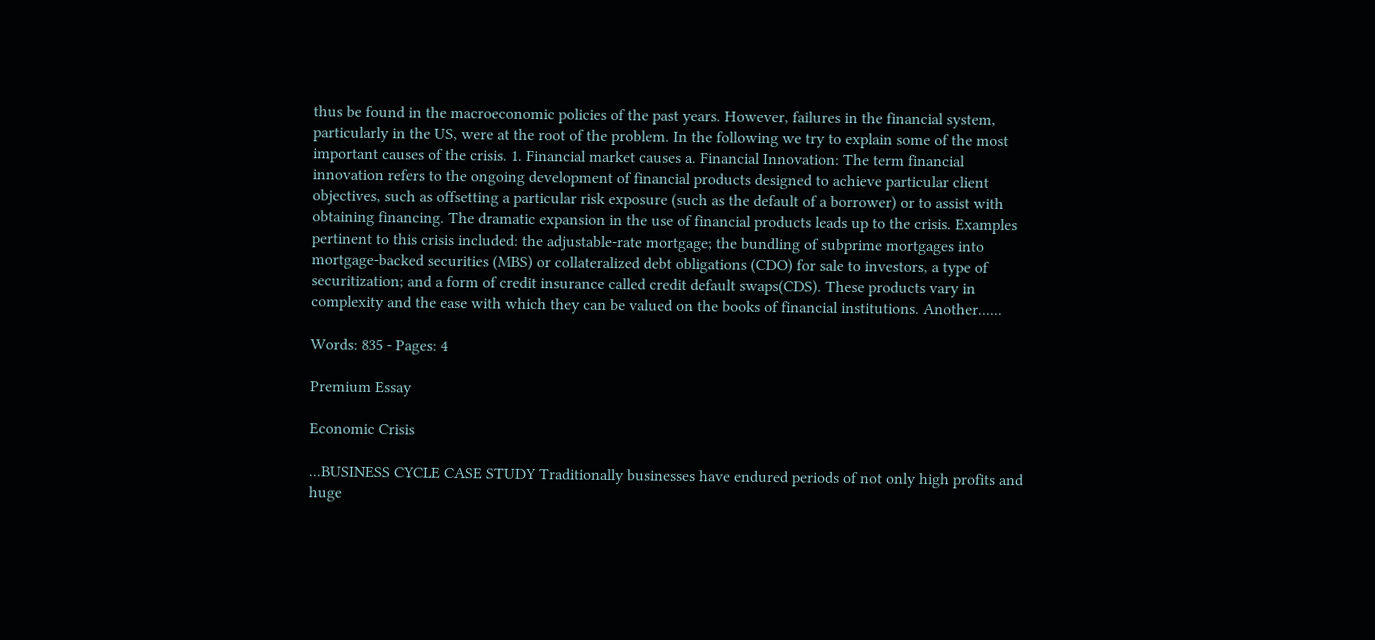thus be found in the macroeconomic policies of the past years. However, failures in the financial system, particularly in the US, were at the root of the problem. In the following we try to explain some of the most important causes of the crisis. 1. Financial market causes a. Financial Innovation: The term financial innovation refers to the ongoing development of financial products designed to achieve particular client objectives, such as offsetting a particular risk exposure (such as the default of a borrower) or to assist with obtaining financing. The dramatic expansion in the use of financial products leads up to the crisis. Examples pertinent to this crisis included: the adjustable-rate mortgage; the bundling of subprime mortgages into mortgage-backed securities (MBS) or collateralized debt obligations (CDO) for sale to investors, a type of securitization; and a form of credit insurance called credit default swaps(CDS). These products vary in complexity and the ease with which they can be valued on the books of financial institutions. Another......

Words: 835 - Pages: 4

Premium Essay

Economic Crisis

...BUSINESS CYCLE CASE STUDY Traditionally businesses have endured periods of not only high profits and huge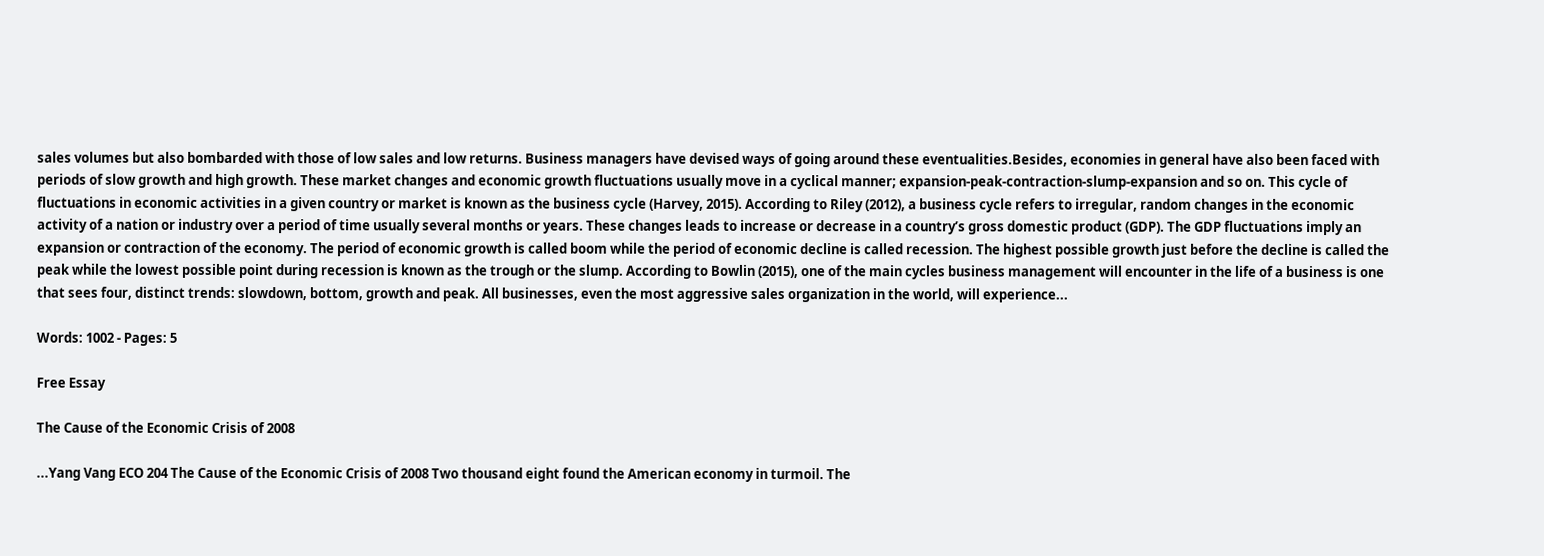sales volumes but also bombarded with those of low sales and low returns. Business managers have devised ways of going around these eventualities.Besides, economies in general have also been faced with periods of slow growth and high growth. These market changes and economic growth fluctuations usually move in a cyclical manner; expansion-peak-contraction-slump-expansion and so on. This cycle of fluctuations in economic activities in a given country or market is known as the business cycle (Harvey, 2015). According to Riley (2012), a business cycle refers to irregular, random changes in the economic activity of a nation or industry over a period of time usually several months or years. These changes leads to increase or decrease in a country’s gross domestic product (GDP). The GDP fluctuations imply an expansion or contraction of the economy. The period of economic growth is called boom while the period of economic decline is called recession. The highest possible growth just before the decline is called the peak while the lowest possible point during recession is known as the trough or the slump. According to Bowlin (2015), one of the main cycles business management will encounter in the life of a business is one that sees four, distinct trends: slowdown, bottom, growth and peak. All businesses, even the most aggressive sales organization in the world, will experience...

Words: 1002 - Pages: 5

Free Essay

The Cause of the Economic Crisis of 2008

...Yang Vang ECO 204 The Cause of the Economic Crisis of 2008 Two thousand eight found the American economy in turmoil. The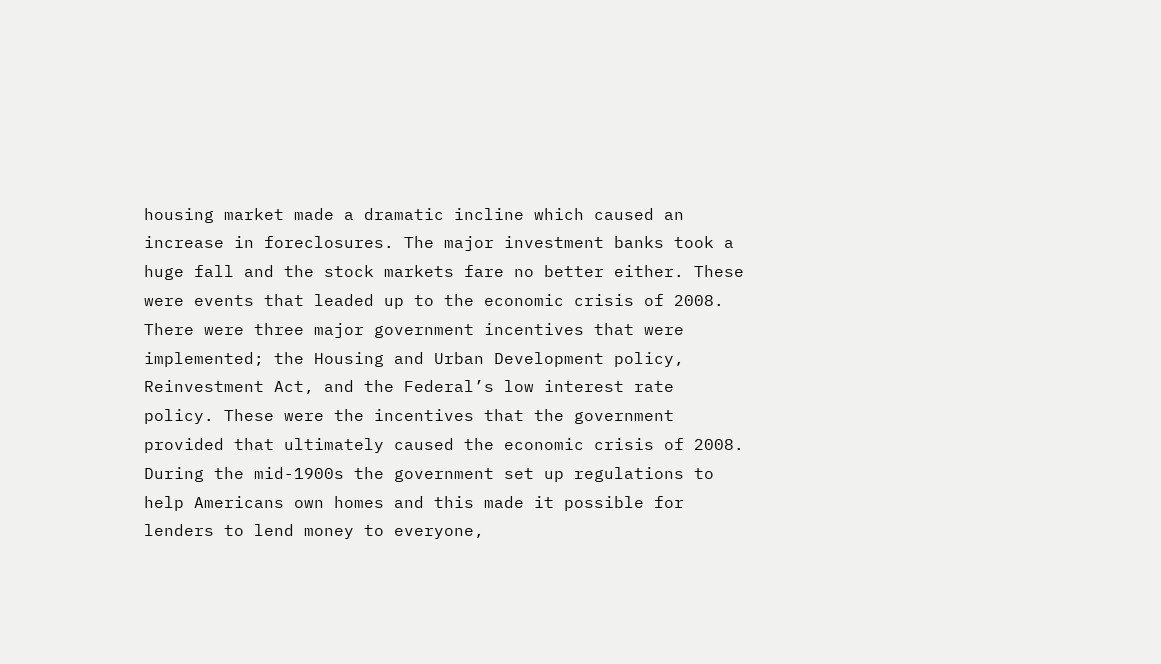housing market made a dramatic incline which caused an increase in foreclosures. The major investment banks took a huge fall and the stock markets fare no better either. These were events that leaded up to the economic crisis of 2008. There were three major government incentives that were implemented; the Housing and Urban Development policy, Reinvestment Act, and the Federal’s low interest rate policy. These were the incentives that the government provided that ultimately caused the economic crisis of 2008. During the mid-1900s the government set up regulations to help Americans own homes and this made it possible for lenders to lend money to everyone,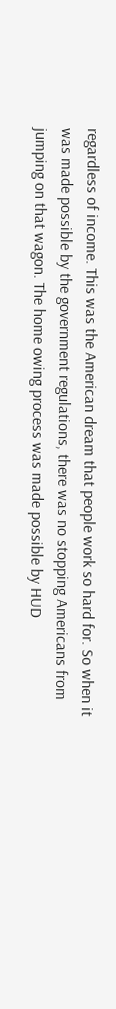regardless of income. This was the American dream that people work so hard for. So when it was made possible by the government regulations, there was no stopping Americans from jumping on that wagon. The home owing process was made possible by HUD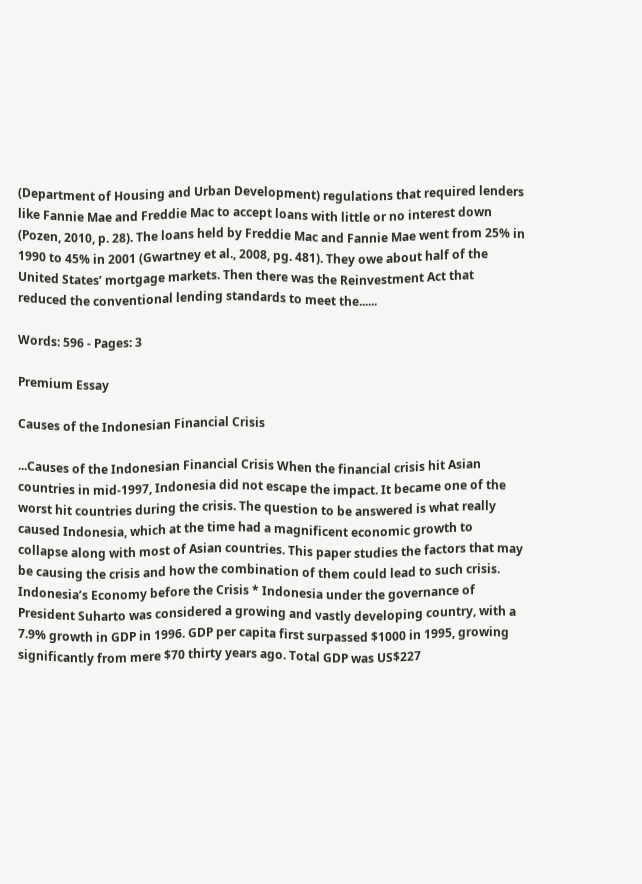(Department of Housing and Urban Development) regulations that required lenders like Fannie Mae and Freddie Mac to accept loans with little or no interest down (Pozen, 2010, p. 28). The loans held by Freddie Mac and Fannie Mae went from 25% in 1990 to 45% in 2001 (Gwartney et al., 2008, pg. 481). They owe about half of the United States’ mortgage markets. Then there was the Reinvestment Act that reduced the conventional lending standards to meet the......

Words: 596 - Pages: 3

Premium Essay

Causes of the Indonesian Financial Crisis

...Causes of the Indonesian Financial Crisis When the financial crisis hit Asian countries in mid-1997, Indonesia did not escape the impact. It became one of the worst hit countries during the crisis. The question to be answered is what really caused Indonesia, which at the time had a magnificent economic growth to collapse along with most of Asian countries. This paper studies the factors that may be causing the crisis and how the combination of them could lead to such crisis. Indonesia’s Economy before the Crisis * Indonesia under the governance of President Suharto was considered a growing and vastly developing country, with a 7.9% growth in GDP in 1996. GDP per capita first surpassed $1000 in 1995, growing significantly from mere $70 thirty years ago. Total GDP was US$227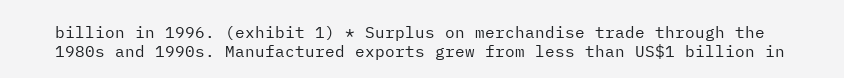billion in 1996. (exhibit 1) * Surplus on merchandise trade through the 1980s and 1990s. Manufactured exports grew from less than US$1 billion in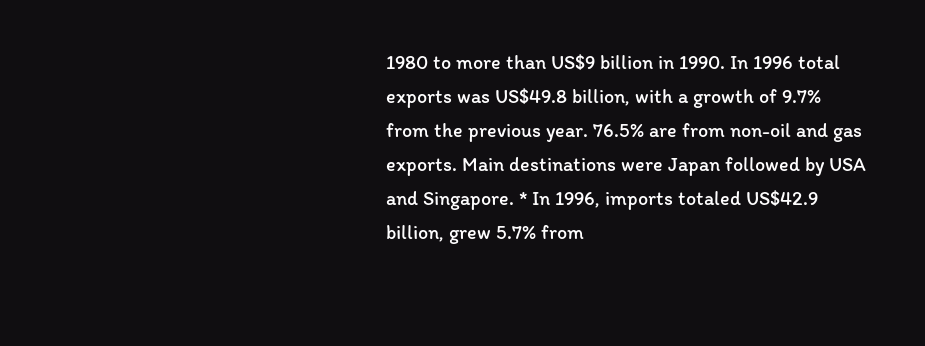1980 to more than US$9 billion in 1990. In 1996 total exports was US$49.8 billion, with a growth of 9.7% from the previous year. 76.5% are from non-oil and gas exports. Main destinations were Japan followed by USA and Singapore. * In 1996, imports totaled US$42.9 billion, grew 5.7% from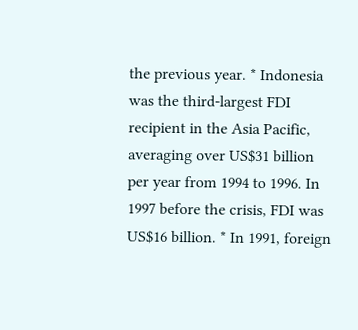the previous year. * Indonesia was the third-largest FDI recipient in the Asia Pacific, averaging over US$31 billion per year from 1994 to 1996. In 1997 before the crisis, FDI was US$16 billion. * In 1991, foreign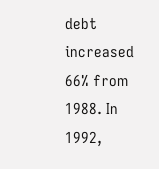debt increased 66% from 1988. In 1992,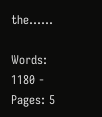the......

Words: 1180 - Pages: 5